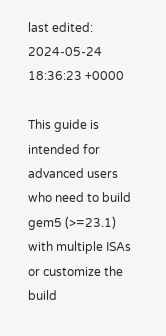last edited: 2024-05-24 18:36:23 +0000

This guide is intended for advanced users who need to build gem5 (>=23.1) with multiple ISAs or customize the build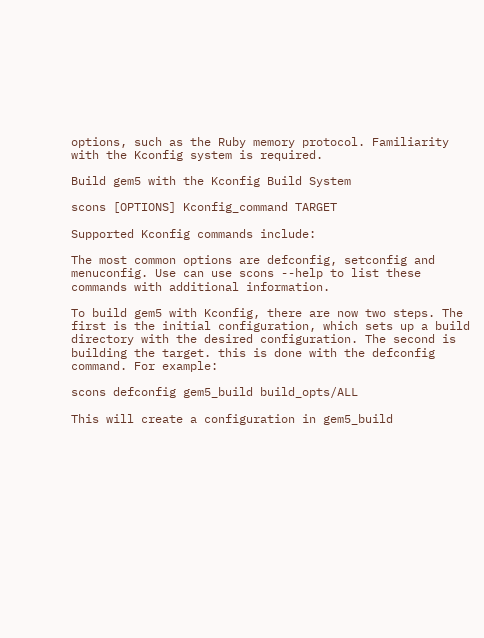options, such as the Ruby memory protocol. Familiarity with the Kconfig system is required.

Build gem5 with the Kconfig Build System

scons [OPTIONS] Kconfig_command TARGET

Supported Kconfig commands include:

The most common options are defconfig, setconfig and menuconfig. Use can use scons --help to list these commands with additional information.

To build gem5 with Kconfig, there are now two steps. The first is the initial configuration, which sets up a build directory with the desired configuration. The second is building the target. this is done with the defconfig command. For example:

scons defconfig gem5_build build_opts/ALL

This will create a configuration in gem5_build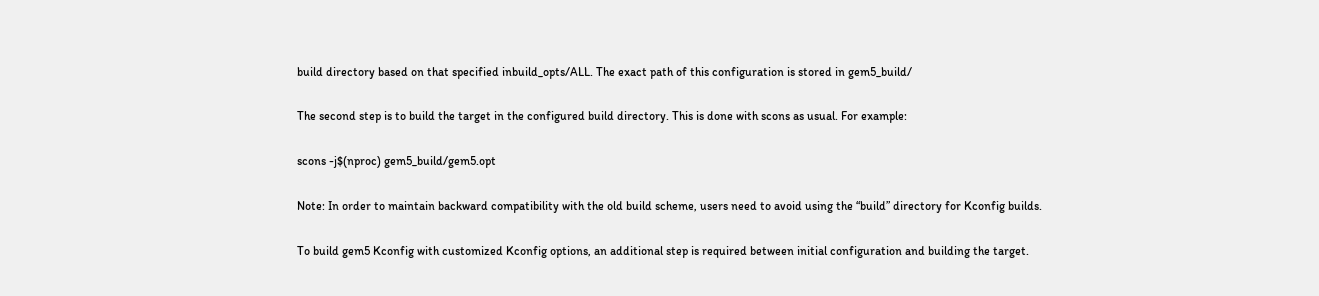build directory based on that specified inbuild_opts/ALL. The exact path of this configuration is stored in gem5_build/

The second step is to build the target in the configured build directory. This is done with scons as usual. For example:

scons -j$(nproc) gem5_build/gem5.opt

Note: In order to maintain backward compatibility with the old build scheme, users need to avoid using the “build” directory for Kconfig builds.

To build gem5 Kconfig with customized Kconfig options, an additional step is required between initial configuration and building the target.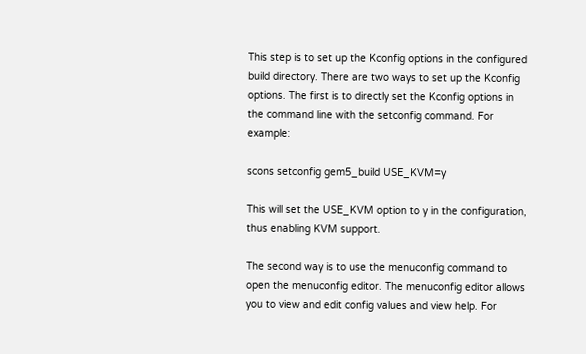This step is to set up the Kconfig options in the configured build directory. There are two ways to set up the Kconfig options. The first is to directly set the Kconfig options in the command line with the setconfig command. For example:

scons setconfig gem5_build USE_KVM=y

This will set the USE_KVM option to y in the configuration, thus enabling KVM support.

The second way is to use the menuconfig command to open the menuconfig editor. The menuconfig editor allows you to view and edit config values and view help. For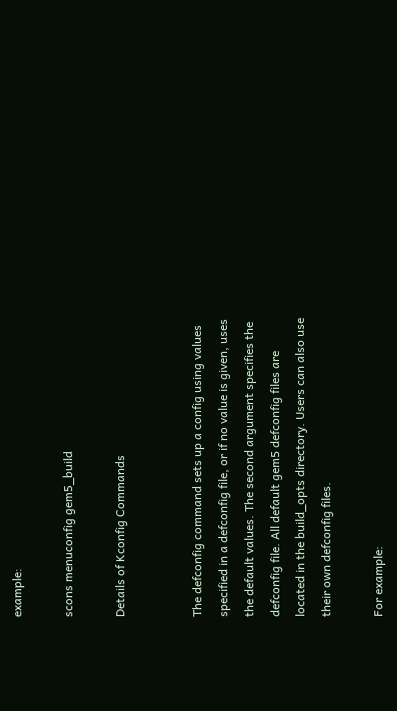example:

scons menuconfig gem5_build

Details of Kconfig Commands


The defconfig command sets up a config using values specified in a defconfig file, or if no value is given, uses the default values. The second argument specifies the defconfig file. All default gem5 defconfig files are located in the build_opts directory. Users can also use their own defconfig files.

For example: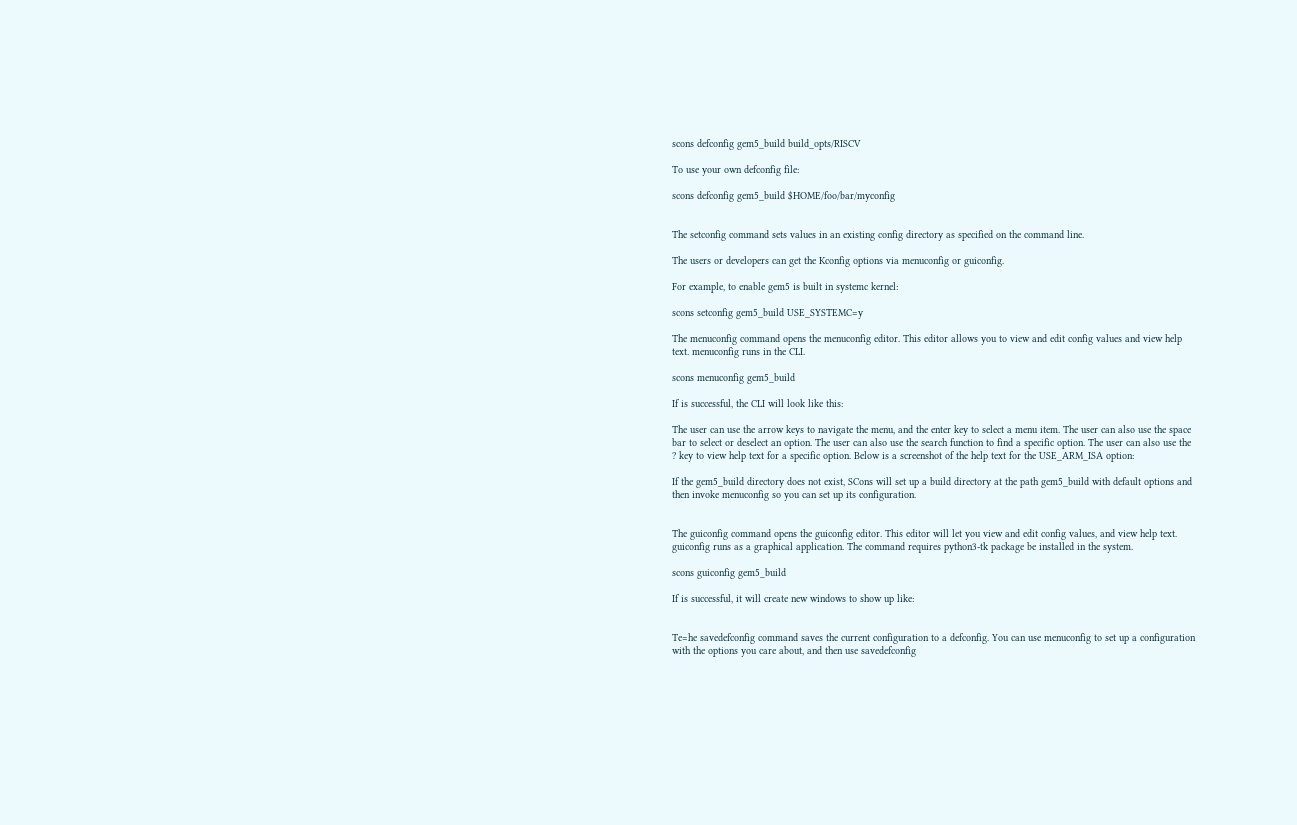scons defconfig gem5_build build_opts/RISCV

To use your own defconfig file:

scons defconfig gem5_build $HOME/foo/bar/myconfig


The setconfig command sets values in an existing config directory as specified on the command line.

The users or developers can get the Kconfig options via menuconfig or guiconfig.

For example, to enable gem5 is built in systemc kernel:

scons setconfig gem5_build USE_SYSTEMC=y

The menuconfig command opens the menuconfig editor. This editor allows you to view and edit config values and view help text. menuconfig runs in the CLI.

scons menuconfig gem5_build

If is successful, the CLI will look like this:

The user can use the arrow keys to navigate the menu, and the enter key to select a menu item. The user can also use the space bar to select or deselect an option. The user can also use the search function to find a specific option. The user can also use the ? key to view help text for a specific option. Below is a screenshot of the help text for the USE_ARM_ISA option:

If the gem5_build directory does not exist, SCons will set up a build directory at the path gem5_build with default options and then invoke menuconfig so you can set up its configuration.


The guiconfig command opens the guiconfig editor. This editor will let you view and edit config values, and view help text. guiconfig runs as a graphical application. The command requires python3-tk package be installed in the system.

scons guiconfig gem5_build

If is successful, it will create new windows to show up like:


Te=he savedefconfig command saves the current configuration to a defconfig. You can use menuconfig to set up a configuration with the options you care about, and then use savedefconfig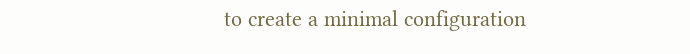to create a minimal configuration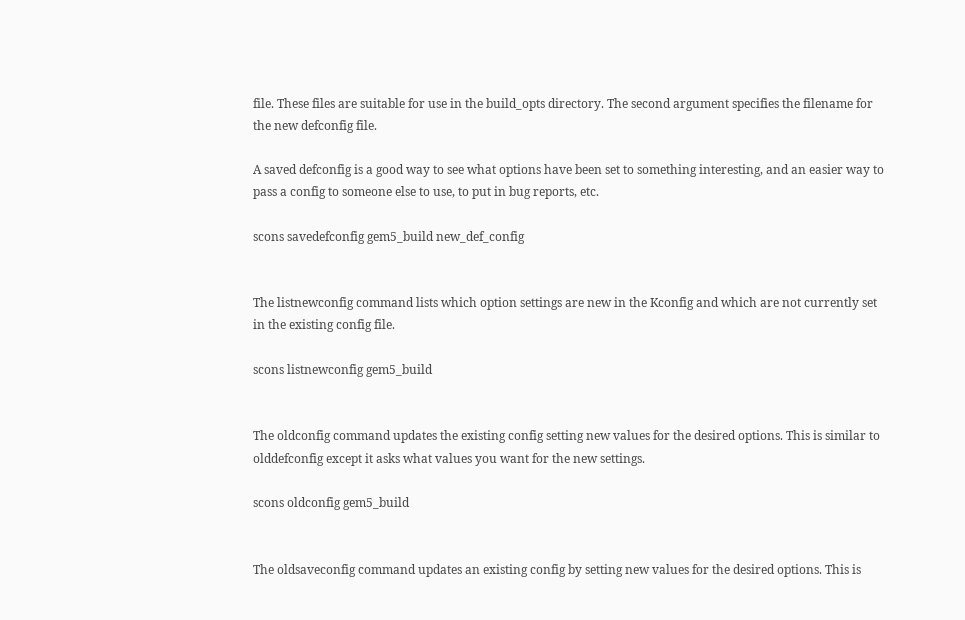file. These files are suitable for use in the build_opts directory. The second argument specifies the filename for the new defconfig file.

A saved defconfig is a good way to see what options have been set to something interesting, and an easier way to pass a config to someone else to use, to put in bug reports, etc.

scons savedefconfig gem5_build new_def_config


The listnewconfig command lists which option settings are new in the Kconfig and which are not currently set in the existing config file.

scons listnewconfig gem5_build


The oldconfig command updates the existing config setting new values for the desired options. This is similar to olddefconfig except it asks what values you want for the new settings.

scons oldconfig gem5_build


The oldsaveconfig command updates an existing config by setting new values for the desired options. This is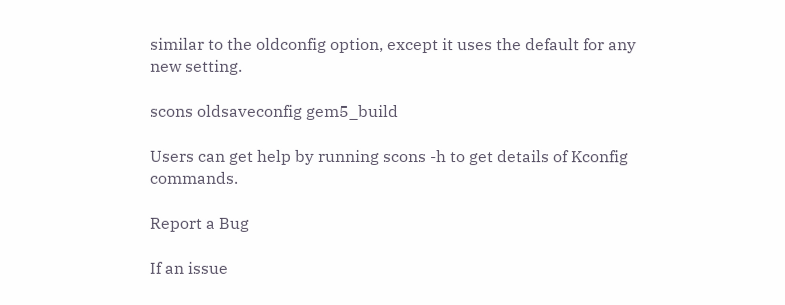similar to the oldconfig option, except it uses the default for any new setting.

scons oldsaveconfig gem5_build

Users can get help by running scons -h to get details of Kconfig commands.

Report a Bug

If an issue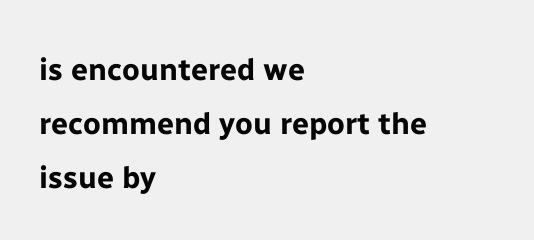is encountered we recommend you report the issue by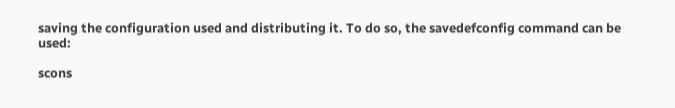saving the configuration used and distributing it. To do so, the savedefconfig command can be used:

scons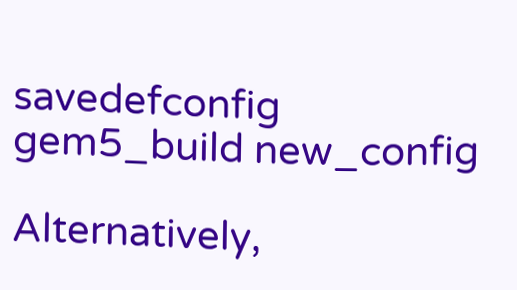savedefconfig gem5_build new_config

Alternatively,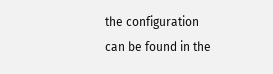the configuration can be found in the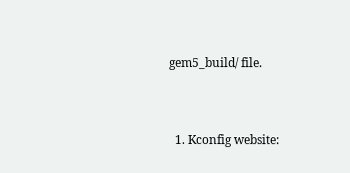gem5_build/ file.


  1. Kconfig website: